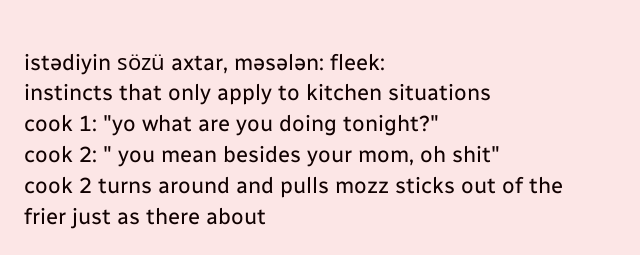istədiyin sözü axtar, məsələn: fleek:
instincts that only apply to kitchen situations
cook 1: "yo what are you doing tonight?"
cook 2: " you mean besides your mom, oh shit"
cook 2 turns around and pulls mozz sticks out of the frier just as there about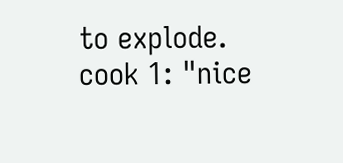to explode.
cook 1: "nice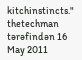kitchinstincts."
thetechman tərəfindən 16 May 2011